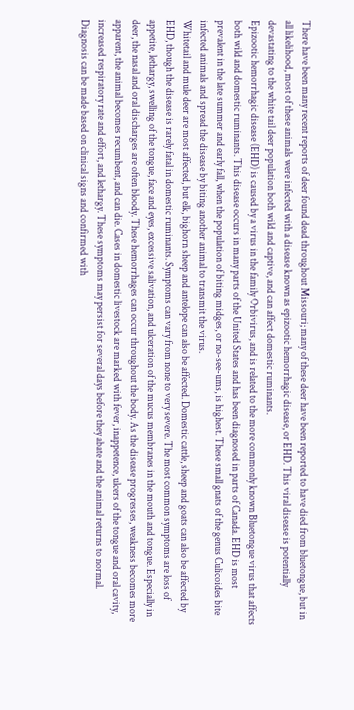There have been many recent reports of deer found dead throughout Missouri; many of these deer have been reported to have died from bluetongue, but in all likelihood, most of these animals were infected with a disease known as epizootic hemorrhagic disease, or EHD. This viral disease is potentially devastating to the white tail deer population both wild and captive, and can affect domestic ruminants.
Epizootic hemorrhagic disease (EHD) is caused by a virus in the family Orbivirus, and is related to the more commonly known Bluetongue virus that affects both wild and domestic ruminants. This disease occurs in many parts of the United States and has been diagnosed in parts of Canada. EHD is most prevalent in the late summer and early fall, when the population of biting midges, or no-see-ums, is highest. These small gnats of the genus Culicoides bite infected animals and spread the disease by biting another animal to transmit the virus.
Whitetail and mule deer are most affected, but elk, bighorn sheep and antelope can also be affected. Domestic cattle, sheep and goats can also be affected by EHD, though the disease is rarely fatal in domestic ruminants. Symptoms can vary from none to very severe. The most common symptoms are loss of appetite, lethargy, swelling of the tongue, face and eyes, excessive salivation, and ulceration of the mucus membranes in the mouth and tongue. Especially in deer, the nasal and oral discharges are often bloody. These hemorrhages can occur throughout the body. As the disease progresses, weakness becomes more apparent, the animal becomes recumbent, and can die. Cases in domestic livestock are marked with fever, inappetence, ulcers of the tongue and oral cavity, increased respiratory rate and effort, and lethargy. These symptoms may persist for several days before they abate and the animal returns to normal.
Diagnosis can be made based on clinical signs and confirmed with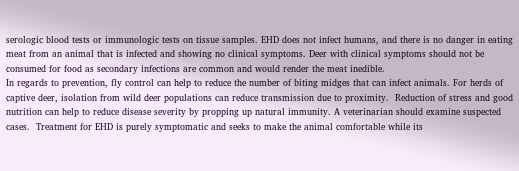serologic blood tests or immunologic tests on tissue samples. EHD does not infect humans, and there is no danger in eating meat from an animal that is infected and showing no clinical symptoms. Deer with clinical symptoms should not be consumed for food as secondary infections are common and would render the meat inedible.
In regards to prevention, fly control can help to reduce the number of biting midges that can infect animals. For herds of captive deer, isolation from wild deer populations can reduce transmission due to proximity.  Reduction of stress and good nutrition can help to reduce disease severity by propping up natural immunity. A veterinarian should examine suspected cases.  Treatment for EHD is purely symptomatic and seeks to make the animal comfortable while its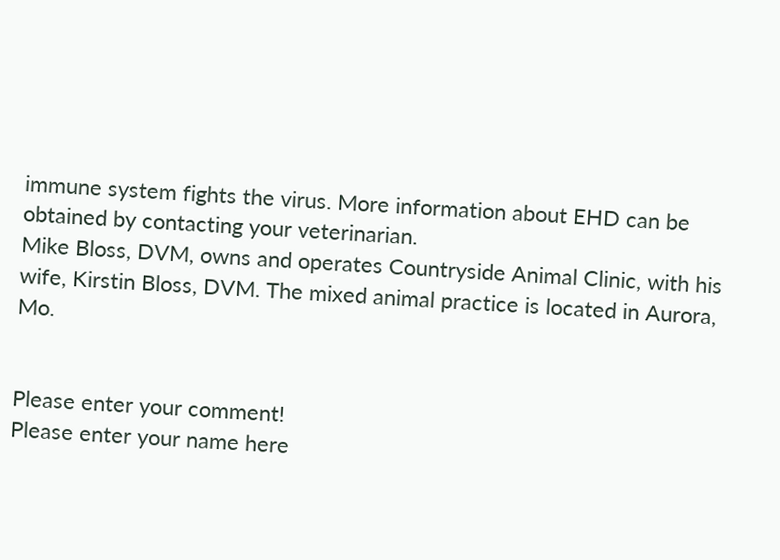immune system fights the virus. More information about EHD can be obtained by contacting your veterinarian.
Mike Bloss, DVM, owns and operates Countryside Animal Clinic, with his wife, Kirstin Bloss, DVM. The mixed animal practice is located in Aurora, Mo.


Please enter your comment!
Please enter your name here